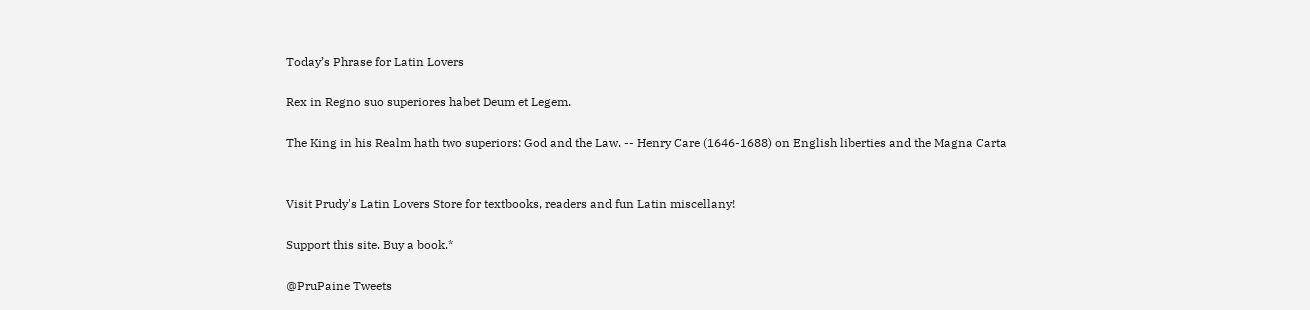Today’s Phrase for Latin Lovers

Rex in Regno suo superiores habet Deum et Legem.

The King in his Realm hath two superiors: God and the Law. -- Henry Care (1646-1688) on English liberties and the Magna Carta


Visit Prudy's Latin Lovers Store for textbooks, readers and fun Latin miscellany!

Support this site. Buy a book.*

@PruPaine Tweets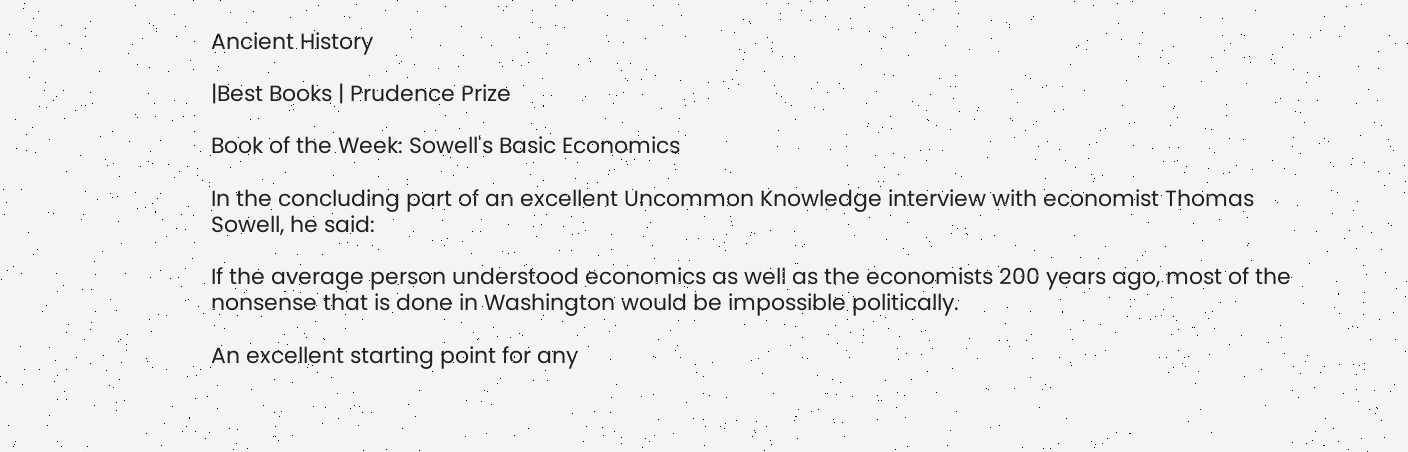Ancient History

|Best Books | Prudence Prize

Book of the Week: Sowell's Basic Economics

In the concluding part of an excellent Uncommon Knowledge interview with economist Thomas Sowell, he said:

If the average person understood economics as well as the economists 200 years ago, most of the nonsense that is done in Washington would be impossible politically.

An excellent starting point for any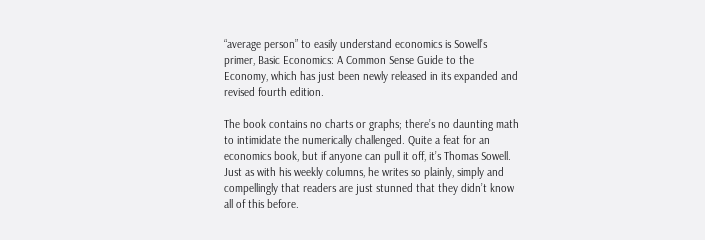“average person” to easily understand economics is Sowell’s primer, Basic Economics: A Common Sense Guide to the Economy, which has just been newly released in its expanded and revised fourth edition.

The book contains no charts or graphs; there’s no daunting math to intimidate the numerically challenged. Quite a feat for an economics book, but if anyone can pull it off, it’s Thomas Sowell. Just as with his weekly columns, he writes so plainly, simply and compellingly that readers are just stunned that they didn’t know all of this before.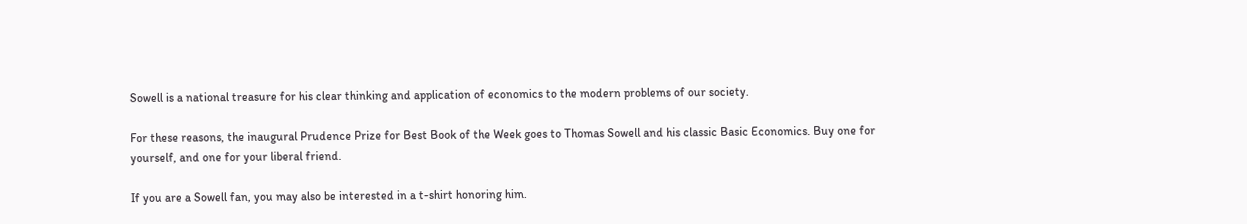Sowell is a national treasure for his clear thinking and application of economics to the modern problems of our society.

For these reasons, the inaugural Prudence Prize for Best Book of the Week goes to Thomas Sowell and his classic Basic Economics. Buy one for yourself, and one for your liberal friend.

If you are a Sowell fan, you may also be interested in a t-shirt honoring him.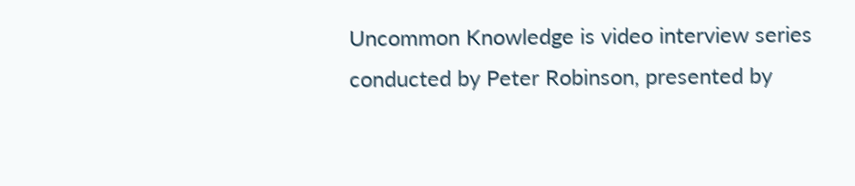Uncommon Knowledge is video interview series conducted by Peter Robinson, presented by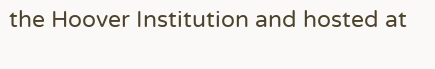the Hoover Institution and hosted at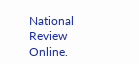National Review Online.